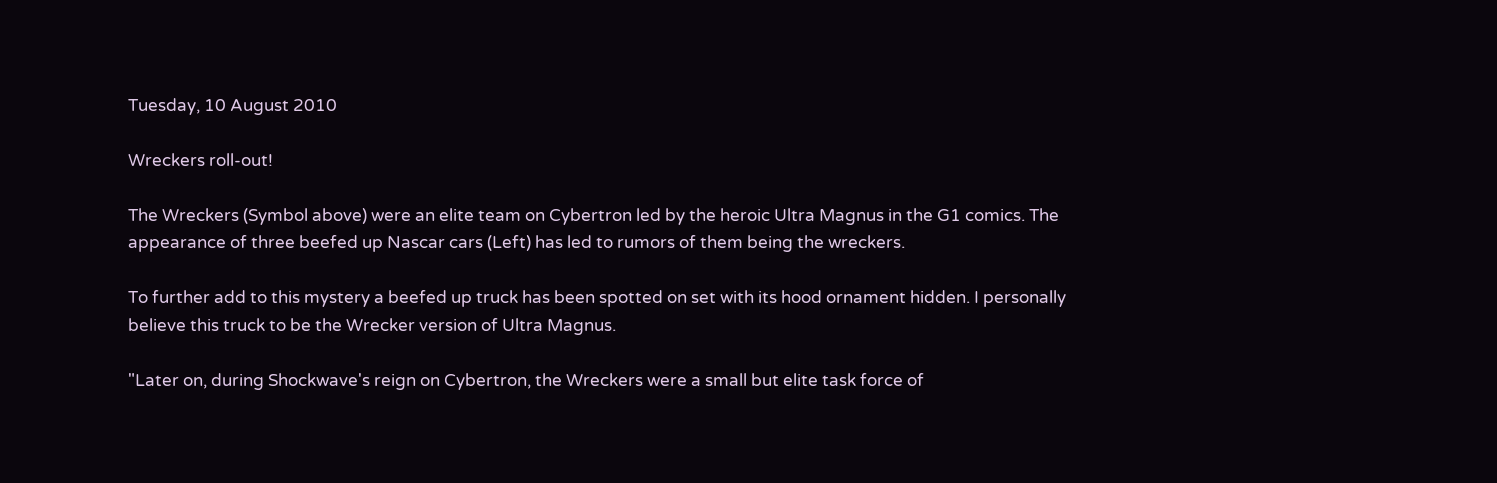Tuesday, 10 August 2010

Wreckers roll-out!

The Wreckers (Symbol above) were an elite team on Cybertron led by the heroic Ultra Magnus in the G1 comics. The appearance of three beefed up Nascar cars (Left) has led to rumors of them being the wreckers.

To further add to this mystery a beefed up truck has been spotted on set with its hood ornament hidden. I personally believe this truck to be the Wrecker version of Ultra Magnus.

"Later on, during Shockwave's reign on Cybertron, the Wreckers were a small but elite task force of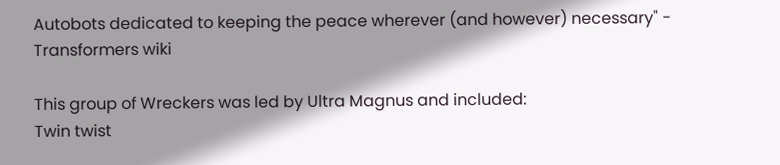Autobots dedicated to keeping the peace wherever (and however) necessary" - Transformers wiki

This group of Wreckers was led by Ultra Magnus and included:
Twin twist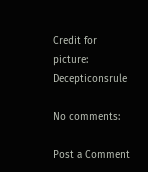Credit for picture: Decepticonsrule

No comments:

Post a Comment